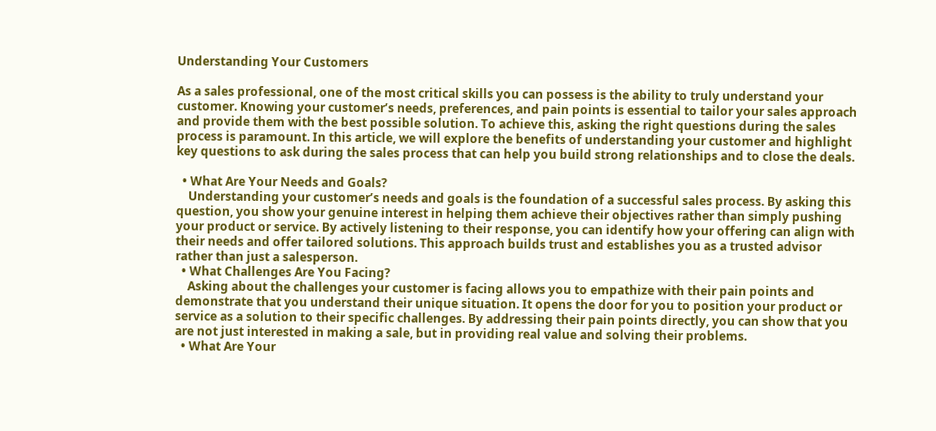Understanding Your Customers

As a sales professional, one of the most critical skills you can possess is the ability to truly understand your customer. Knowing your customer’s needs, preferences, and pain points is essential to tailor your sales approach and provide them with the best possible solution. To achieve this, asking the right questions during the sales process is paramount. In this article, we will explore the benefits of understanding your customer and highlight key questions to ask during the sales process that can help you build strong relationships and to close the deals.

  • What Are Your Needs and Goals?
    Understanding your customer’s needs and goals is the foundation of a successful sales process. By asking this question, you show your genuine interest in helping them achieve their objectives rather than simply pushing your product or service. By actively listening to their response, you can identify how your offering can align with their needs and offer tailored solutions. This approach builds trust and establishes you as a trusted advisor rather than just a salesperson.
  • What Challenges Are You Facing?
    Asking about the challenges your customer is facing allows you to empathize with their pain points and demonstrate that you understand their unique situation. It opens the door for you to position your product or service as a solution to their specific challenges. By addressing their pain points directly, you can show that you are not just interested in making a sale, but in providing real value and solving their problems.
  • What Are Your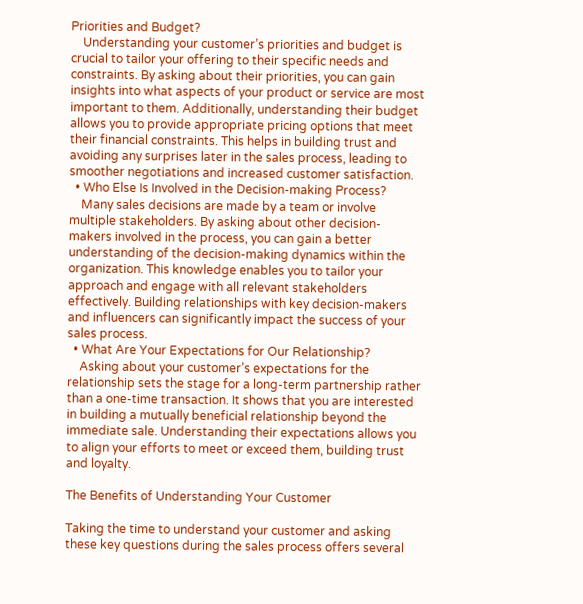Priorities and Budget?
    Understanding your customer’s priorities and budget is crucial to tailor your offering to their specific needs and constraints. By asking about their priorities, you can gain insights into what aspects of your product or service are most important to them. Additionally, understanding their budget allows you to provide appropriate pricing options that meet their financial constraints. This helps in building trust and avoiding any surprises later in the sales process, leading to smoother negotiations and increased customer satisfaction.
  • Who Else Is Involved in the Decision-making Process?
    Many sales decisions are made by a team or involve multiple stakeholders. By asking about other decision-makers involved in the process, you can gain a better understanding of the decision-making dynamics within the organization. This knowledge enables you to tailor your approach and engage with all relevant stakeholders effectively. Building relationships with key decision-makers and influencers can significantly impact the success of your sales process.
  • What Are Your Expectations for Our Relationship?
    Asking about your customer’s expectations for the relationship sets the stage for a long-term partnership rather than a one-time transaction. It shows that you are interested in building a mutually beneficial relationship beyond the immediate sale. Understanding their expectations allows you to align your efforts to meet or exceed them, building trust and loyalty.

The Benefits of Understanding Your Customer

Taking the time to understand your customer and asking these key questions during the sales process offers several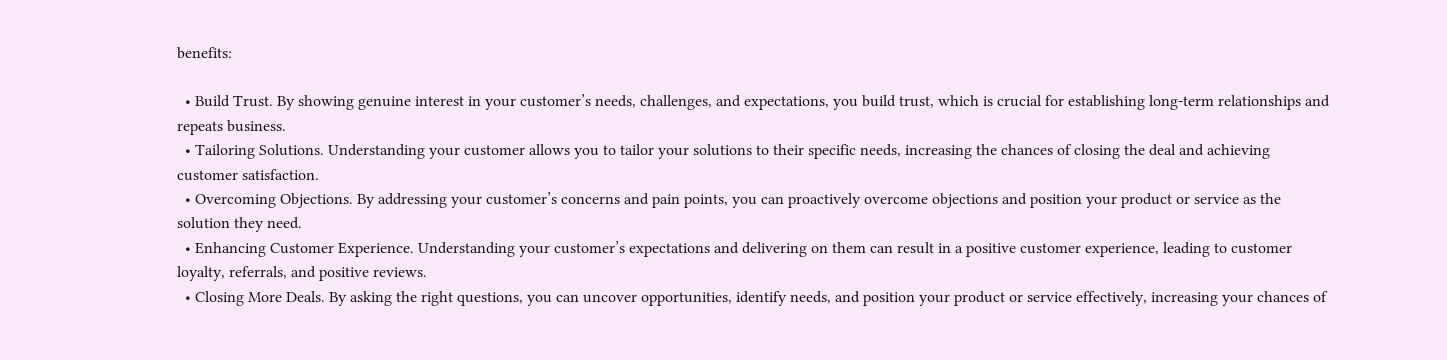benefits:

  • Build Trust. By showing genuine interest in your customer’s needs, challenges, and expectations, you build trust, which is crucial for establishing long-term relationships and repeats business.
  • Tailoring Solutions. Understanding your customer allows you to tailor your solutions to their specific needs, increasing the chances of closing the deal and achieving customer satisfaction.
  • Overcoming Objections. By addressing your customer’s concerns and pain points, you can proactively overcome objections and position your product or service as the solution they need.
  • Enhancing Customer Experience. Understanding your customer’s expectations and delivering on them can result in a positive customer experience, leading to customer loyalty, referrals, and positive reviews.
  • Closing More Deals. By asking the right questions, you can uncover opportunities, identify needs, and position your product or service effectively, increasing your chances of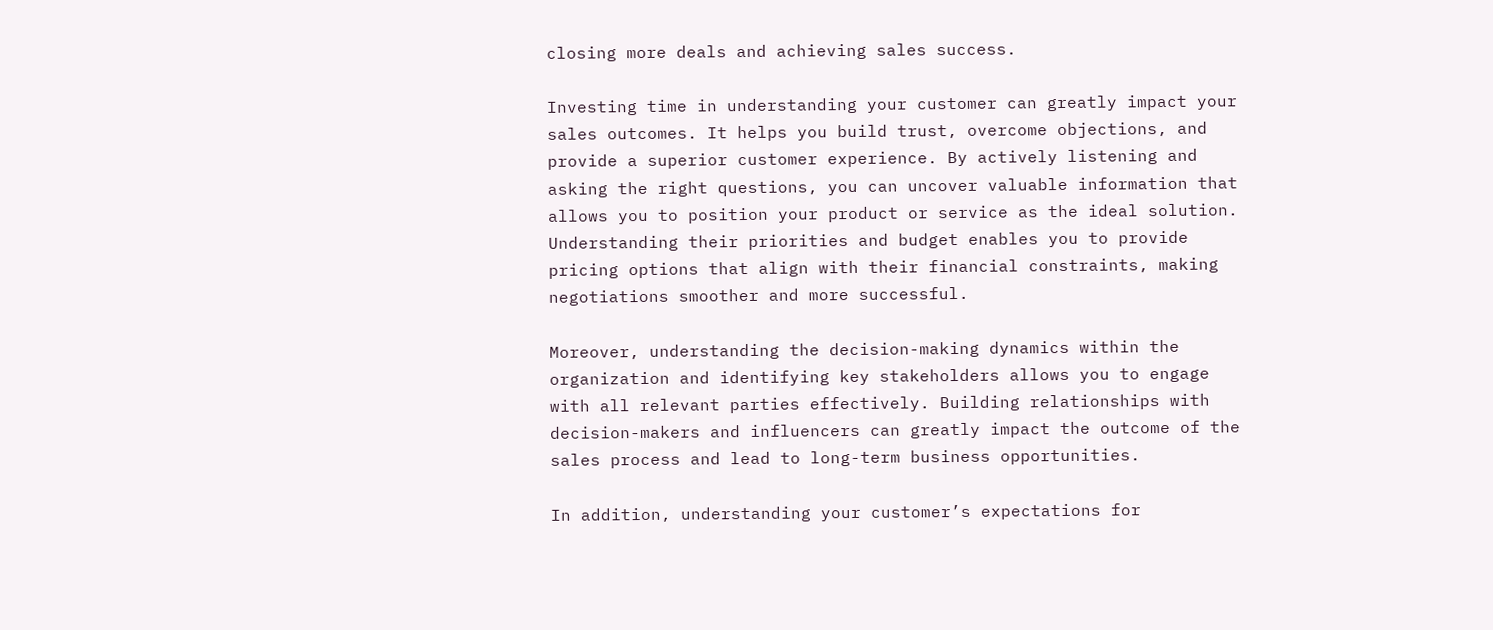closing more deals and achieving sales success.

Investing time in understanding your customer can greatly impact your sales outcomes. It helps you build trust, overcome objections, and provide a superior customer experience. By actively listening and asking the right questions, you can uncover valuable information that allows you to position your product or service as the ideal solution. Understanding their priorities and budget enables you to provide pricing options that align with their financial constraints, making negotiations smoother and more successful.

Moreover, understanding the decision-making dynamics within the organization and identifying key stakeholders allows you to engage with all relevant parties effectively. Building relationships with decision-makers and influencers can greatly impact the outcome of the sales process and lead to long-term business opportunities.

In addition, understanding your customer’s expectations for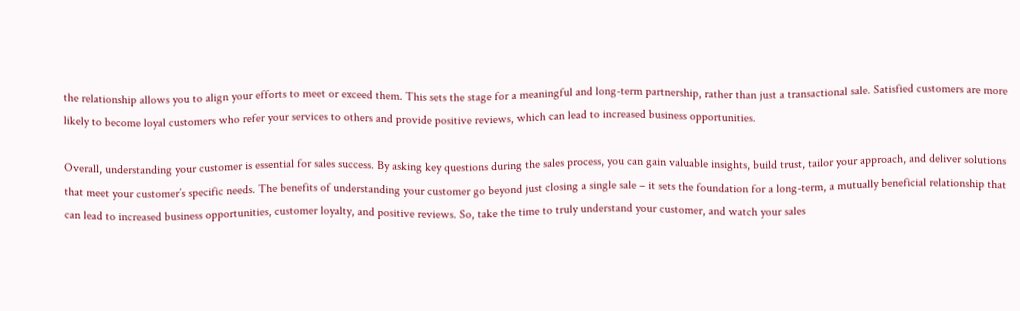the relationship allows you to align your efforts to meet or exceed them. This sets the stage for a meaningful and long-term partnership, rather than just a transactional sale. Satisfied customers are more likely to become loyal customers who refer your services to others and provide positive reviews, which can lead to increased business opportunities.

Overall, understanding your customer is essential for sales success. By asking key questions during the sales process, you can gain valuable insights, build trust, tailor your approach, and deliver solutions that meet your customer’s specific needs. The benefits of understanding your customer go beyond just closing a single sale – it sets the foundation for a long-term, a mutually beneficial relationship that can lead to increased business opportunities, customer loyalty, and positive reviews. So, take the time to truly understand your customer, and watch your sales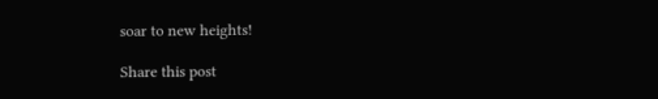soar to new heights!

Share this post